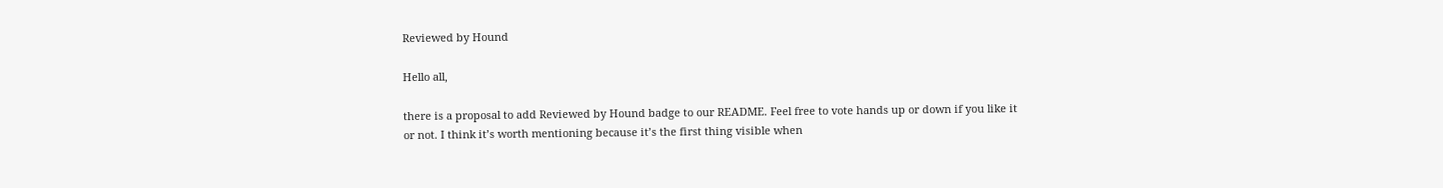Reviewed by Hound

Hello all,

there is a proposal to add Reviewed by Hound badge to our README. Feel free to vote hands up or down if you like it or not. I think it’s worth mentioning because it’s the first thing visible when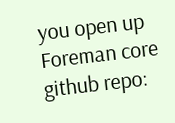you open up Foreman core github repo: